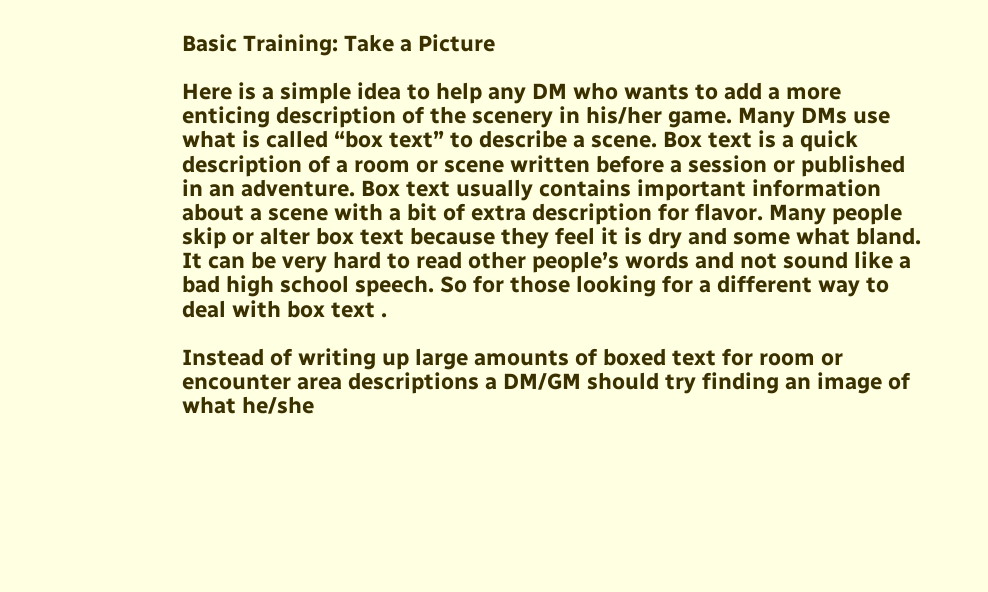Basic Training: Take a Picture

Here is a simple idea to help any DM who wants to add a more enticing description of the scenery in his/her game. Many DMs use what is called “box text” to describe a scene. Box text is a quick description of a room or scene written before a session or published in an adventure. Box text usually contains important information about a scene with a bit of extra description for flavor. Many people skip or alter box text because they feel it is dry and some what bland. It can be very hard to read other people’s words and not sound like a bad high school speech. So for those looking for a different way to deal with box text .

Instead of writing up large amounts of boxed text for room or encounter area descriptions a DM/GM should try finding an image of what he/she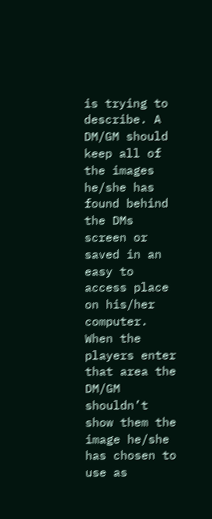is trying to describe. A DM/GM should keep all of the images he/she has found behind the DMs screen or saved in an easy to access place on his/her computer. When the players enter that area the DM/GM shouldn’t show them the image he/she has chosen to use as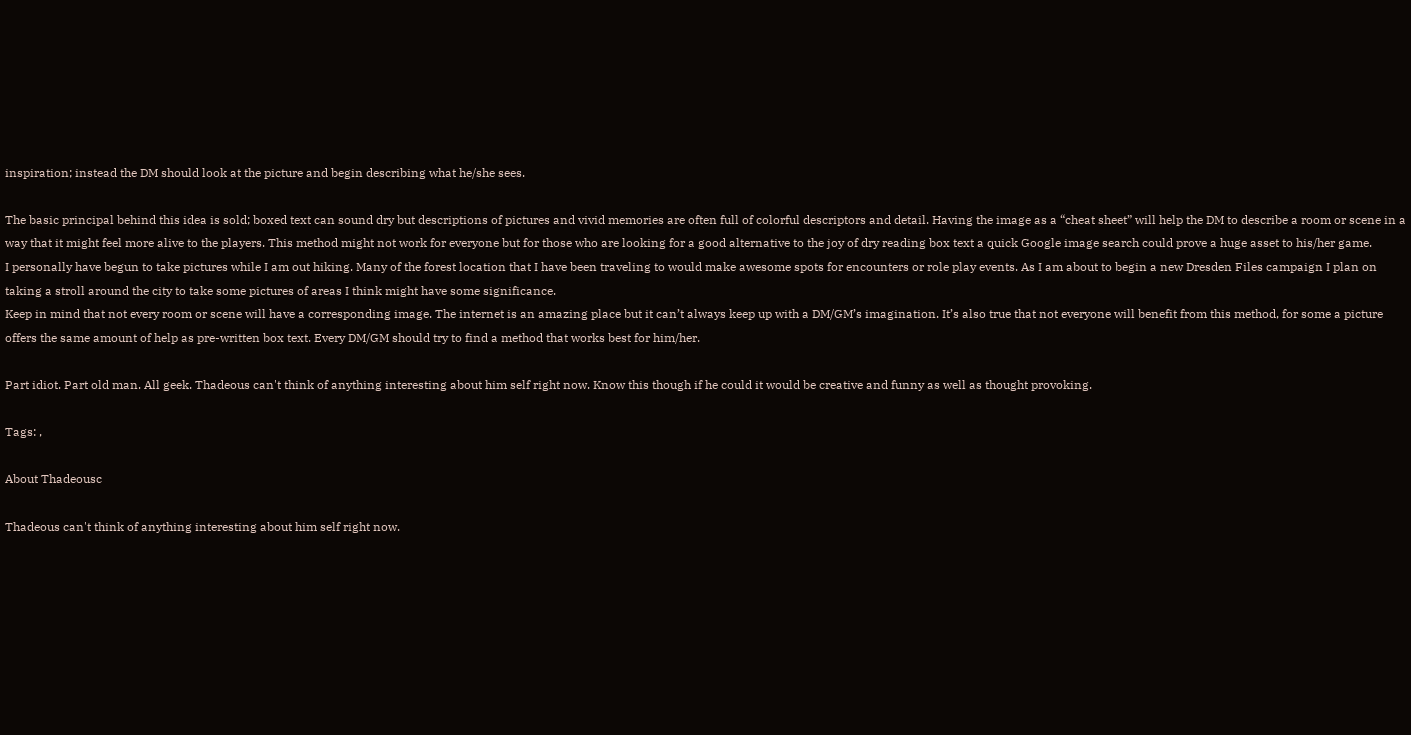inspiration; instead the DM should look at the picture and begin describing what he/she sees.

The basic principal behind this idea is sold; boxed text can sound dry but descriptions of pictures and vivid memories are often full of colorful descriptors and detail. Having the image as a “cheat sheet” will help the DM to describe a room or scene in a way that it might feel more alive to the players. This method might not work for everyone but for those who are looking for a good alternative to the joy of dry reading box text a quick Google image search could prove a huge asset to his/her game.
I personally have begun to take pictures while I am out hiking. Many of the forest location that I have been traveling to would make awesome spots for encounters or role play events. As I am about to begin a new Dresden Files campaign I plan on taking a stroll around the city to take some pictures of areas I think might have some significance.
Keep in mind that not every room or scene will have a corresponding image. The internet is an amazing place but it can’t always keep up with a DM/GM’s imagination. It’s also true that not everyone will benefit from this method, for some a picture offers the same amount of help as pre-written box text. Every DM/GM should try to find a method that works best for him/her.

Part idiot. Part old man. All geek. Thadeous can't think of anything interesting about him self right now. Know this though if he could it would be creative and funny as well as thought provoking.

Tags: ,

About Thadeousc

Thadeous can't think of anything interesting about him self right now.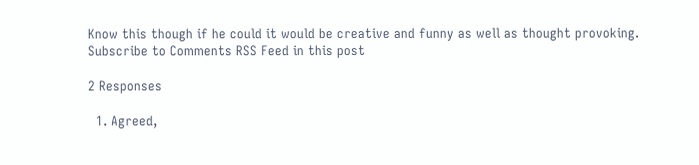Know this though if he could it would be creative and funny as well as thought provoking.
Subscribe to Comments RSS Feed in this post

2 Responses

  1. Agreed,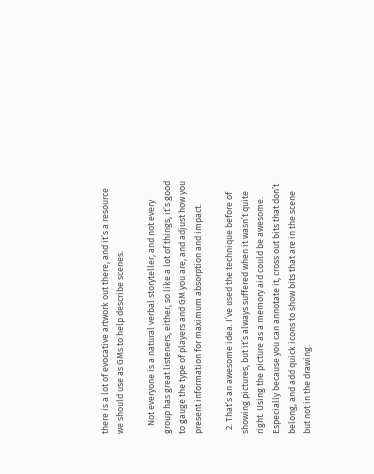there is a lot of evocative artwork out there, and it’s a resource we should use as GMs to help describe scenes.

    Not everyone is a natural verbal storyteller, and not every group has great listeners, either, so like a lot of things, it’s good to gauge the type of players and GM you are, and adjust how you present information for maximum absorption and impact.

  2. That’s an awesome idea. I’ve used the technique before of showing pictures, but it’s always suffered when it wasn’t quite right. Using the picture as a memory aid could be awesome. Especially because you can annotate it, cross out bits that don’t belong, and add quick icons to show bits that are in the scene but not in the drawing.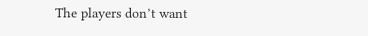The players don’t want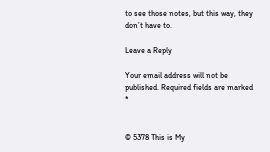to see those notes, but this way, they don’t have to.

Leave a Reply

Your email address will not be published. Required fields are marked *


© 5378 This is My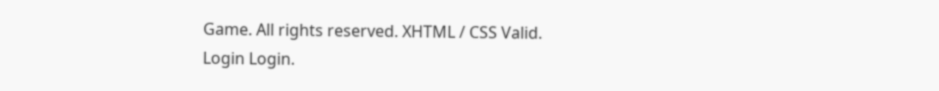Game. All rights reserved. XHTML / CSS Valid.
Login Login.